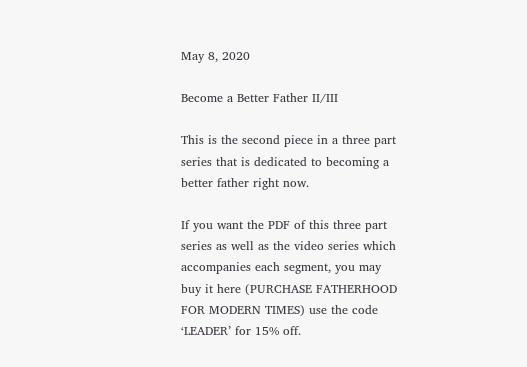May 8, 2020

Become a Better Father II/III

This is the second piece in a three part series that is dedicated to becoming a better father right now.

If you want the PDF of this three part series as well as the video series which accompanies each segment, you may buy it here (PURCHASE FATHERHOOD FOR MODERN TIMES) use the code ‘LEADER’ for 15% off.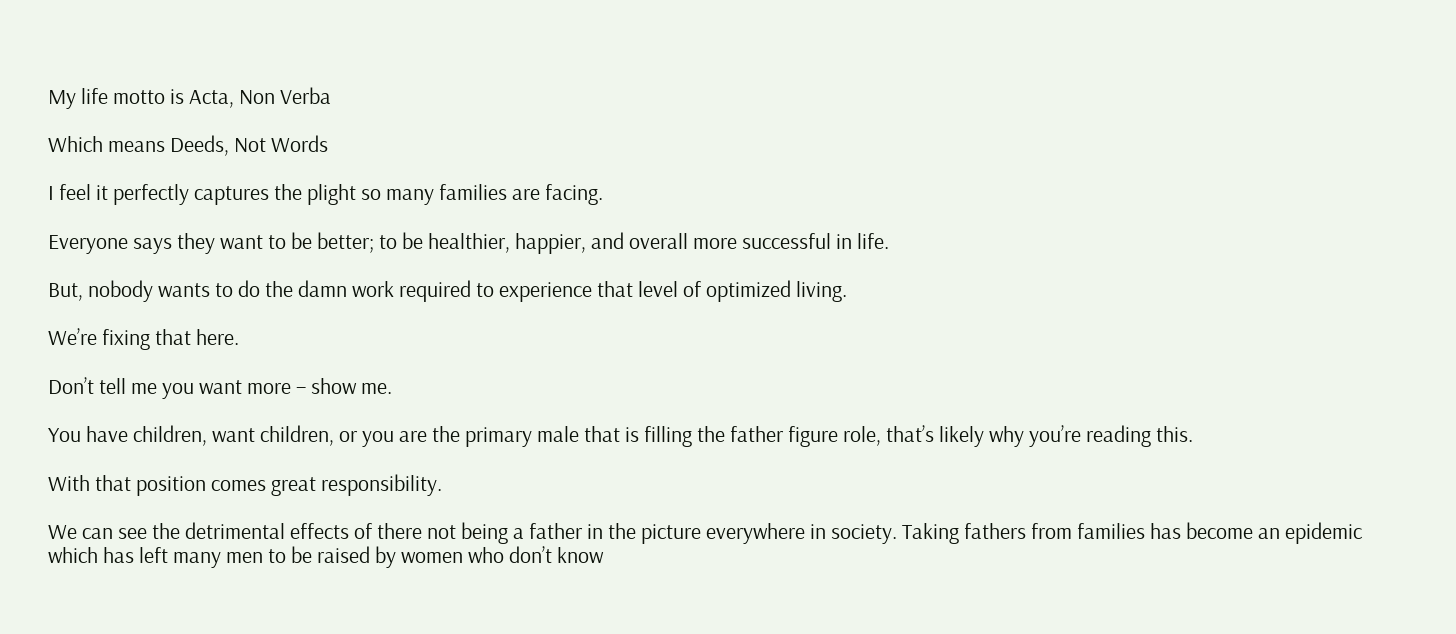My life motto is Acta, Non Verba

Which means Deeds, Not Words

I feel it perfectly captures the plight so many families are facing.

Everyone says they want to be better; to be healthier, happier, and overall more successful in life.

But, nobody wants to do the damn work required to experience that level of optimized living.

We’re fixing that here.

Don’t tell me you want more – show me.

You have children, want children, or you are the primary male that is filling the father figure role, that’s likely why you’re reading this.

With that position comes great responsibility.

We can see the detrimental effects of there not being a father in the picture everywhere in society. Taking fathers from families has become an epidemic which has left many men to be raised by women who don’t know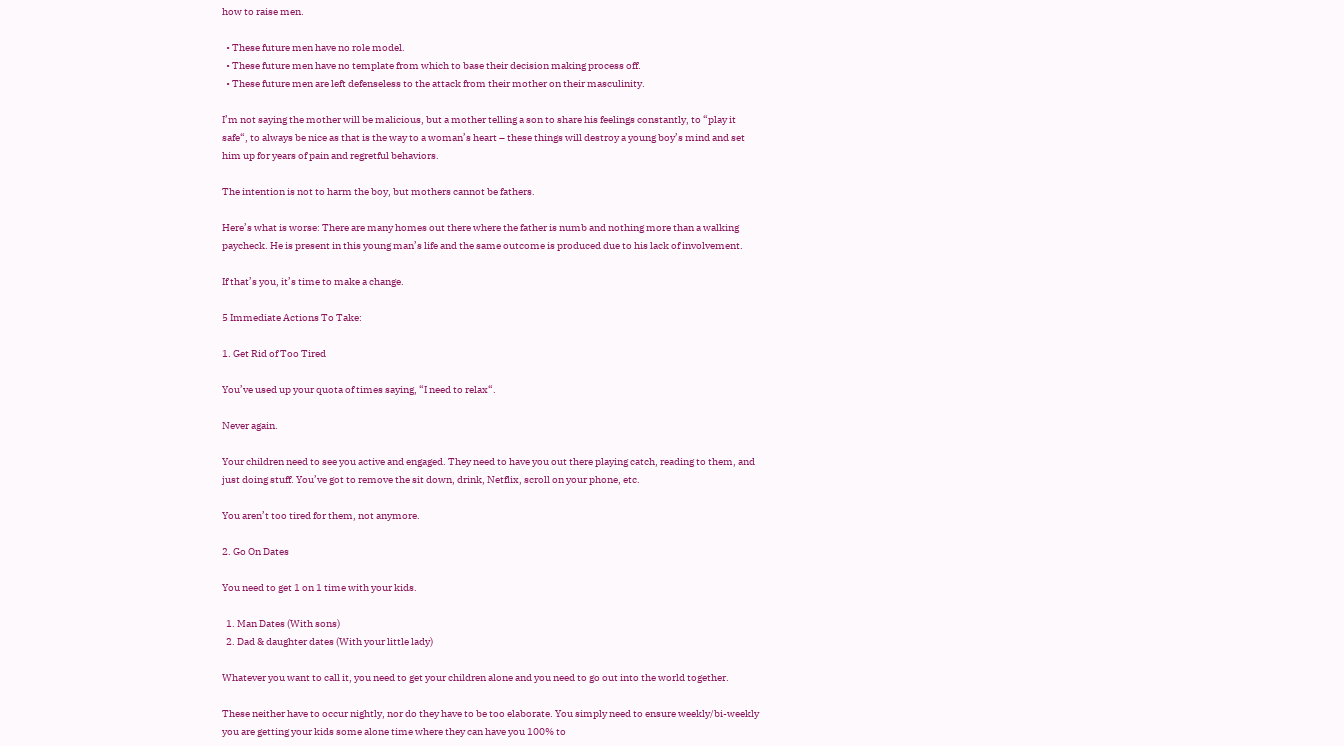how to raise men.

  • These future men have no role model.
  • These future men have no template from which to base their decision making process off.
  • These future men are left defenseless to the attack from their mother on their masculinity.

I’m not saying the mother will be malicious, but a mother telling a son to share his feelings constantly, to “play it safe“, to always be nice as that is the way to a woman’s heart – these things will destroy a young boy’s mind and set him up for years of pain and regretful behaviors.

The intention is not to harm the boy, but mothers cannot be fathers.

Here’s what is worse: There are many homes out there where the father is numb and nothing more than a walking paycheck. He is present in this young man’s life and the same outcome is produced due to his lack of involvement.

If that’s you, it’s time to make a change.

5 Immediate Actions To Take:

1. Get Rid of Too Tired

You’ve used up your quota of times saying, “I need to relax“.

Never again.

Your children need to see you active and engaged. They need to have you out there playing catch, reading to them, and just doing stuff. You’ve got to remove the sit down, drink, Netflix, scroll on your phone, etc.

You aren’t too tired for them, not anymore.

2. Go On Dates

You need to get 1 on 1 time with your kids.

  1. Man Dates (With sons)
  2. Dad & daughter dates (With your little lady)

Whatever you want to call it, you need to get your children alone and you need to go out into the world together.

These neither have to occur nightly, nor do they have to be too elaborate. You simply need to ensure weekly/bi-weekly you are getting your kids some alone time where they can have you 100% to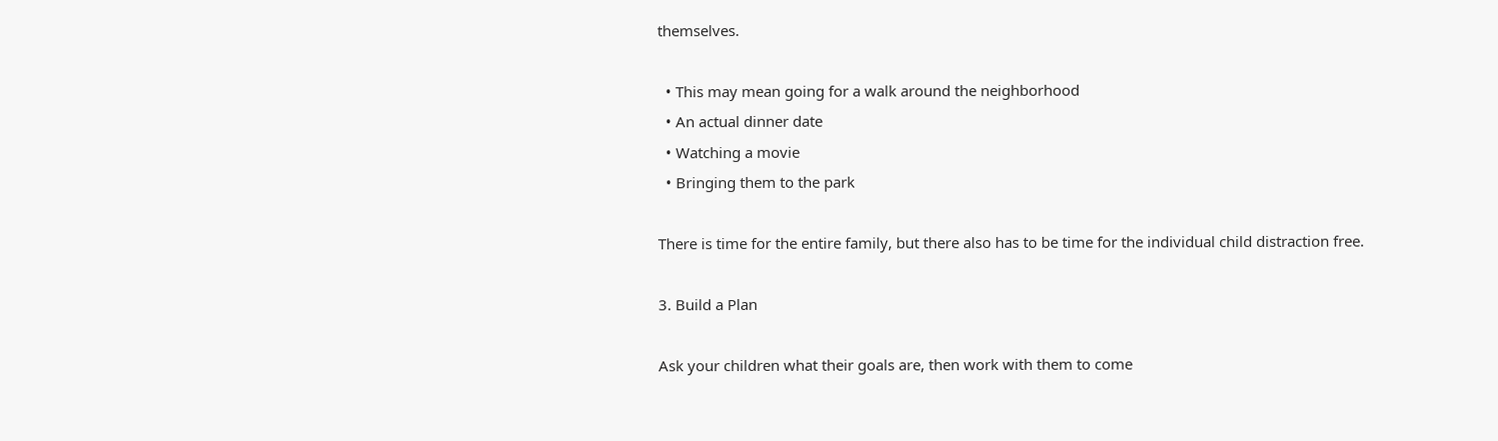themselves.

  • This may mean going for a walk around the neighborhood
  • An actual dinner date
  • Watching a movie
  • Bringing them to the park

There is time for the entire family, but there also has to be time for the individual child distraction free.

3. Build a Plan

Ask your children what their goals are, then work with them to come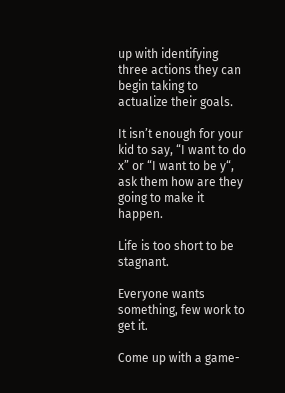up with identifying three actions they can begin taking to actualize their goals.

It isn’t enough for your kid to say, “I want to do x” or “I want to be y“, ask them how are they going to make it happen.

Life is too short to be stagnant.

Everyone wants something, few work to get it.

Come up with a game-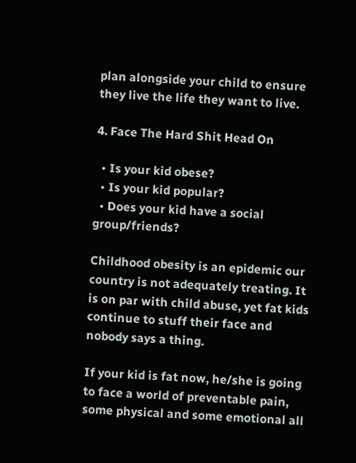plan alongside your child to ensure they live the life they want to live.

4. Face The Hard Shit Head On

  • Is your kid obese?
  • Is your kid popular?
  • Does your kid have a social group/friends?

Childhood obesity is an epidemic our country is not adequately treating. It is on par with child abuse, yet fat kids continue to stuff their face and nobody says a thing.

If your kid is fat now, he/she is going to face a world of preventable pain, some physical and some emotional all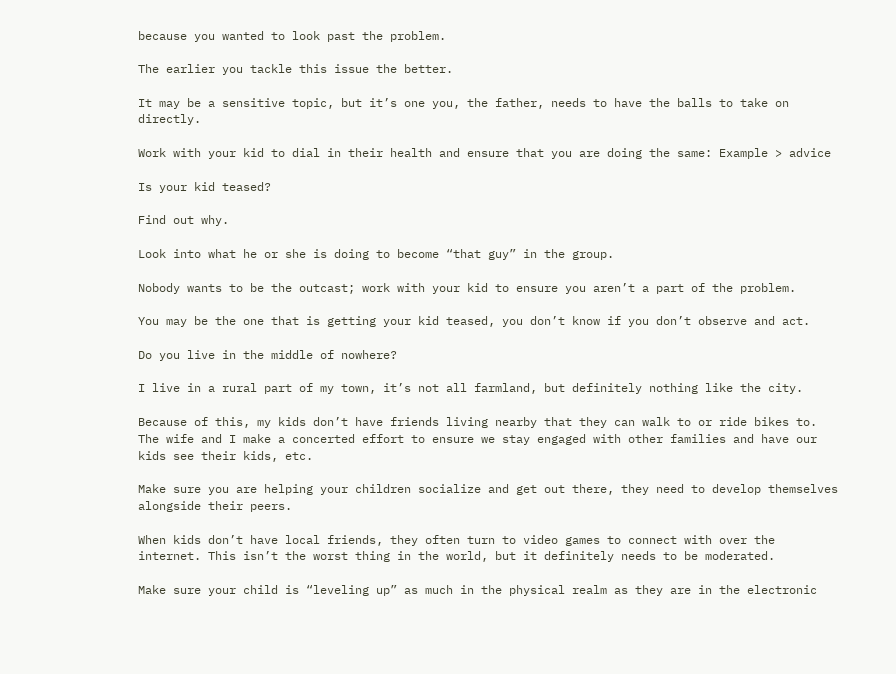because you wanted to look past the problem.

The earlier you tackle this issue the better.

It may be a sensitive topic, but it’s one you, the father, needs to have the balls to take on directly.

Work with your kid to dial in their health and ensure that you are doing the same: Example > advice

Is your kid teased?

Find out why.

Look into what he or she is doing to become “that guy” in the group.

Nobody wants to be the outcast; work with your kid to ensure you aren’t a part of the problem.

You may be the one that is getting your kid teased, you don’t know if you don’t observe and act.

Do you live in the middle of nowhere?

I live in a rural part of my town, it’s not all farmland, but definitely nothing like the city.

Because of this, my kids don’t have friends living nearby that they can walk to or ride bikes to. The wife and I make a concerted effort to ensure we stay engaged with other families and have our kids see their kids, etc.

Make sure you are helping your children socialize and get out there, they need to develop themselves alongside their peers.

When kids don’t have local friends, they often turn to video games to connect with over the internet. This isn’t the worst thing in the world, but it definitely needs to be moderated.

Make sure your child is “leveling up” as much in the physical realm as they are in the electronic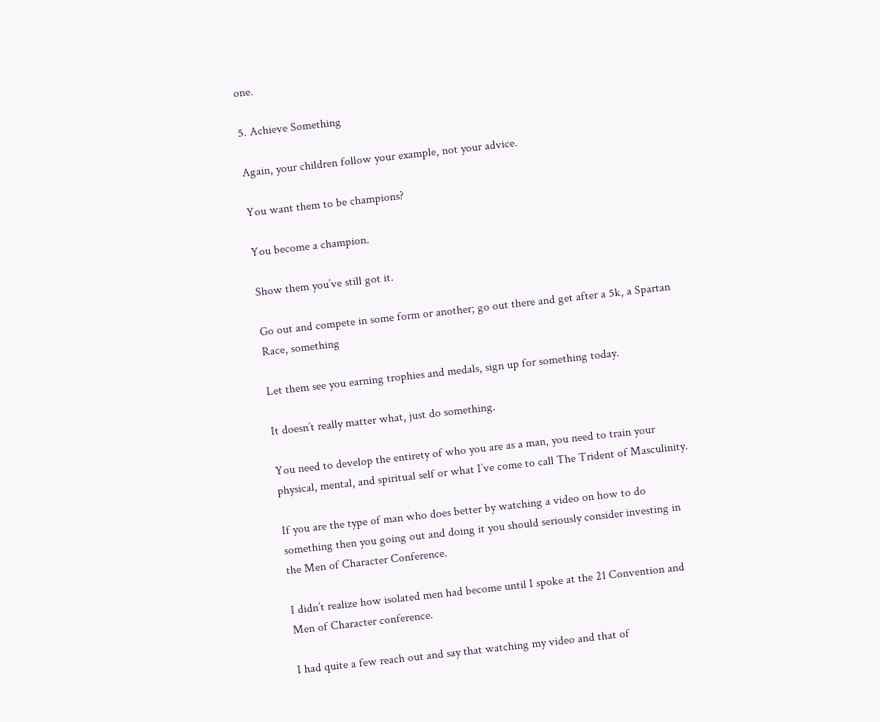one.

5. Achieve Something

Again, your children follow your example, not your advice.

You want them to be champions?

You become a champion.

Show them you’ve still got it.

Go out and compete in some form or another; go out there and get after a 5k, a Spartan Race, something

Let them see you earning trophies and medals, sign up for something today.

It doesn’t really matter what, just do something.

You need to develop the entirety of who you are as a man, you need to train your physical, mental, and spiritual self or what I’ve come to call The Trident of Masculinity.

If you are the type of man who does better by watching a video on how to do something then you going out and doing it you should seriously consider investing in the Men of Character Conference.

I didn’t realize how isolated men had become until I spoke at the 21 Convention and Men of Character conference.

I had quite a few reach out and say that watching my video and that of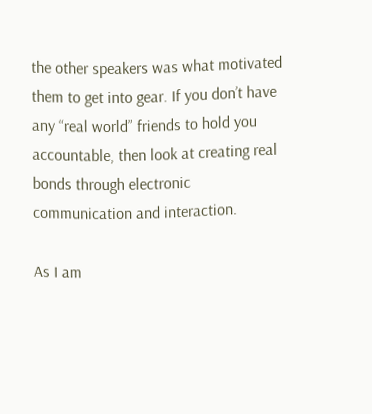the other speakers was what motivated them to get into gear. If you don’t have any “real world” friends to hold you accountable, then look at creating real bonds through electronic communication and interaction.

As I am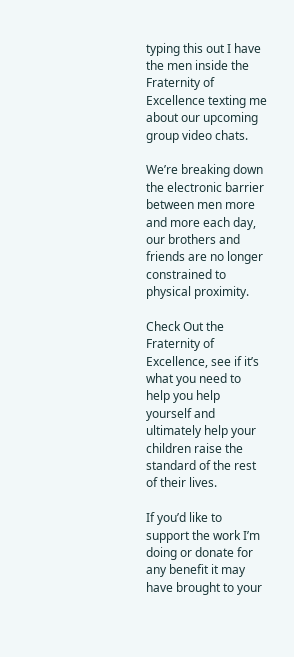typing this out I have the men inside the Fraternity of Excellence texting me about our upcoming group video chats.

We’re breaking down the electronic barrier between men more and more each day, our brothers and friends are no longer constrained to physical proximity.

Check Out the Fraternity of Excellence, see if it’s what you need to help you help yourself and ultimately help your children raise the standard of the rest of their lives.

If you’d like to support the work I’m doing or donate for any benefit it may have brought to your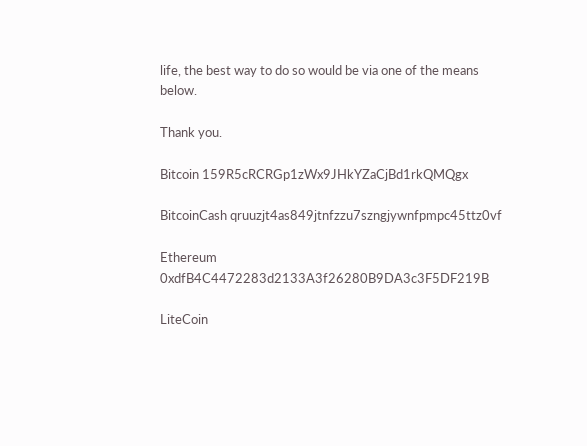life, the best way to do so would be via one of the means below.

Thank you.

Bitcoin 159R5cRCRGp1zWx9JHkYZaCjBd1rkQMQgx

BitcoinCash qruuzjt4as849jtnfzzu7szngjywnfpmpc45ttz0vf

Ethereum 0xdfB4C4472283d2133A3f26280B9DA3c3F5DF219B

LiteCoin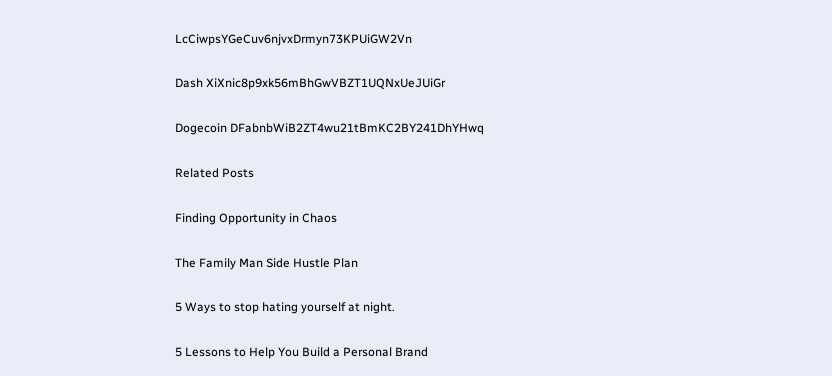LcCiwpsYGeCuv6njvxDrmyn73KPUiGW2Vn

Dash XiXnic8p9xk56mBhGwVBZT1UQNxUeJUiGr

Dogecoin DFabnbWiB2ZT4wu21tBmKC2BY241DhYHwq

Related Posts

Finding Opportunity in Chaos

The Family Man Side Hustle Plan

5 Ways to stop hating yourself at night.

5 Lessons to Help You Build a Personal Brand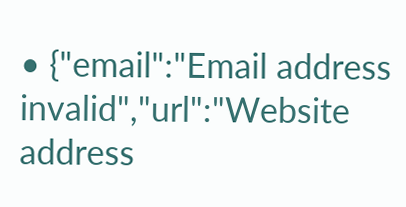• {"email":"Email address invalid","url":"Website address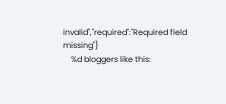invalid","required":"Required field missing"}
    %d bloggers like this: